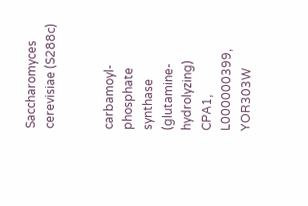Saccharomyces cerevisiae (S288c)


carbamoyl-phosphate synthase (glutamine-hydrolyzing) CPA1, L000000399, YOR303W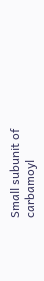Small subunit of carbamoyl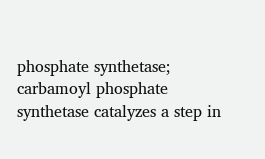phosphate synthetase; carbamoyl phosphate synthetase catalyzes a step in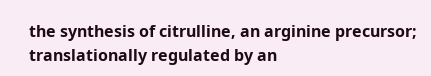the synthesis of citrulline, an arginine precursor; translationally regulated by an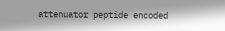attenuator peptide encoded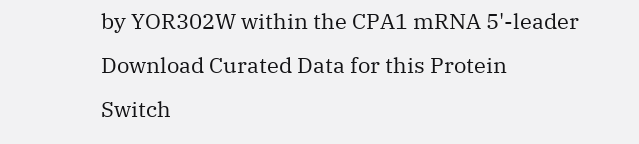by YOR302W within the CPA1 mRNA 5'-leader
Download Curated Data for this Protein
Switch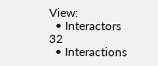View:
  • Interactors 32
  • Interactions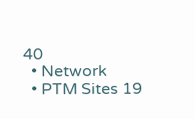40
  • Network
  • PTM Sites 19